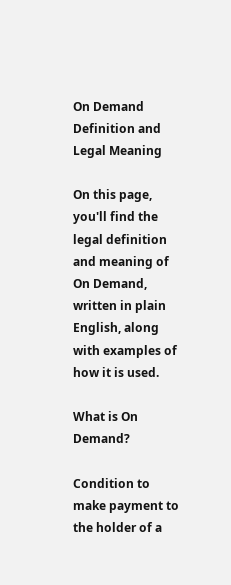On Demand Definition and Legal Meaning

On this page, you'll find the legal definition and meaning of On Demand, written in plain English, along with examples of how it is used.

What is On Demand?

Condition to make payment to the holder of a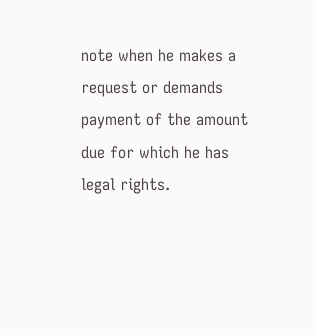note when he makes a request or demands payment of the amount due for which he has legal rights.